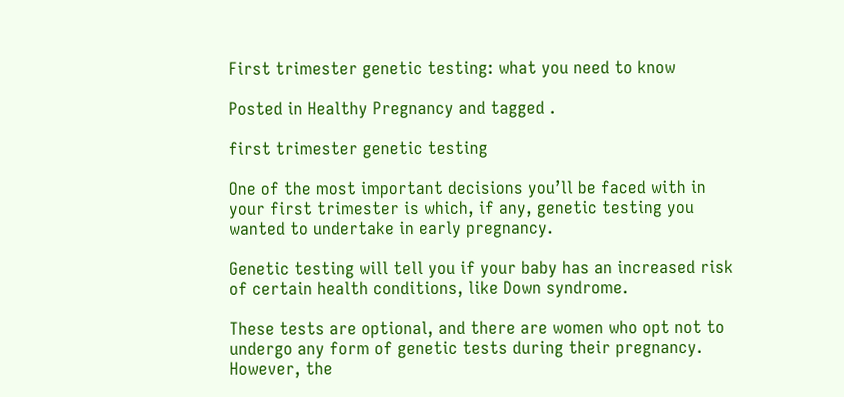First trimester genetic testing: what you need to know

Posted in Healthy Pregnancy and tagged .

first trimester genetic testing

One of the most important decisions you’ll be faced with in your first trimester is which, if any, genetic testing you wanted to undertake in early pregnancy.

Genetic testing will tell you if your baby has an increased risk of certain health conditions, like Down syndrome.

These tests are optional, and there are women who opt not to undergo any form of genetic tests during their pregnancy. However, the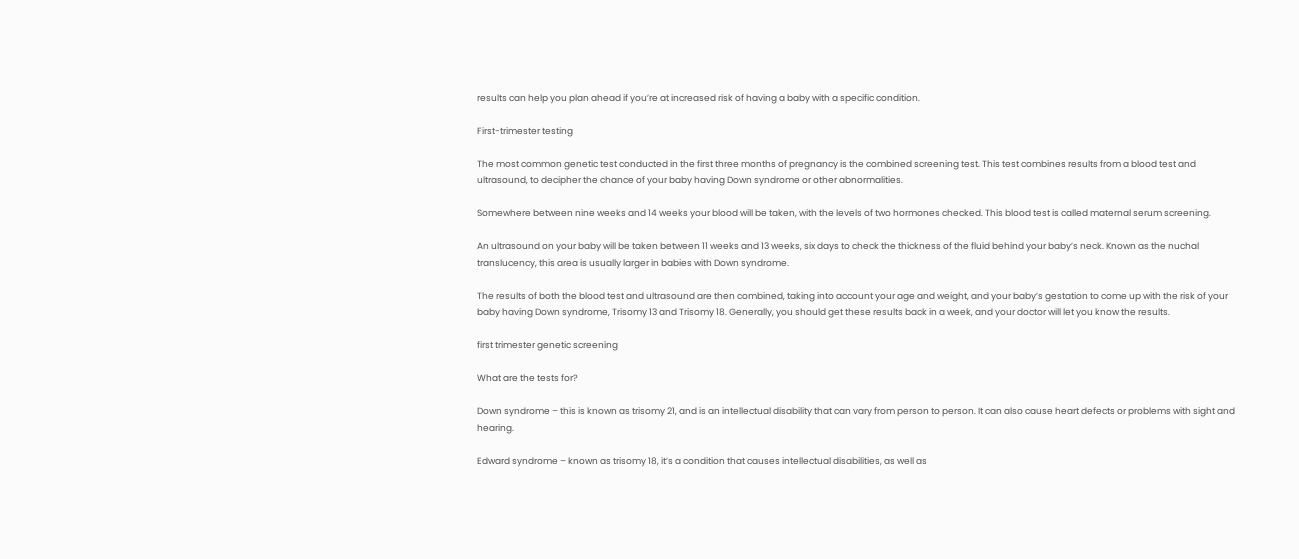results can help you plan ahead if you’re at increased risk of having a baby with a specific condition.

First-trimester testing

The most common genetic test conducted in the first three months of pregnancy is the combined screening test. This test combines results from a blood test and ultrasound, to decipher the chance of your baby having Down syndrome or other abnormalities.

Somewhere between nine weeks and 14 weeks your blood will be taken, with the levels of two hormones checked. This blood test is called maternal serum screening.

An ultrasound on your baby will be taken between 11 weeks and 13 weeks, six days to check the thickness of the fluid behind your baby’s neck. Known as the nuchal translucency, this area is usually larger in babies with Down syndrome.

The results of both the blood test and ultrasound are then combined, taking into account your age and weight, and your baby’s gestation to come up with the risk of your baby having Down syndrome, Trisomy 13 and Trisomy 18. Generally, you should get these results back in a week, and your doctor will let you know the results.

first trimester genetic screening

What are the tests for?

Down syndrome – this is known as trisomy 21, and is an intellectual disability that can vary from person to person. It can also cause heart defects or problems with sight and hearing.

Edward syndrome – known as trisomy 18, it’s a condition that causes intellectual disabilities, as well as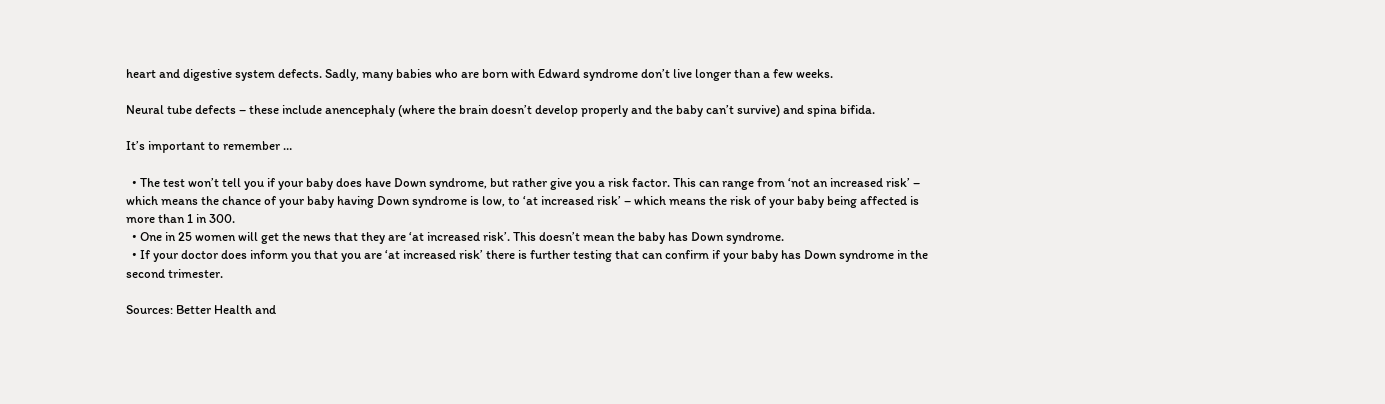heart and digestive system defects. Sadly, many babies who are born with Edward syndrome don’t live longer than a few weeks.

Neural tube defects – these include anencephaly (where the brain doesn’t develop properly and the baby can’t survive) and spina bifida.

It’s important to remember …

  • The test won’t tell you if your baby does have Down syndrome, but rather give you a risk factor. This can range from ‘not an increased risk’ – which means the chance of your baby having Down syndrome is low, to ‘at increased risk’ – which means the risk of your baby being affected is more than 1 in 300.
  • One in 25 women will get the news that they are ‘at increased risk’. This doesn’t mean the baby has Down syndrome.
  • If your doctor does inform you that you are ‘at increased risk’ there is further testing that can confirm if your baby has Down syndrome in the second trimester.

Sources: Better Health and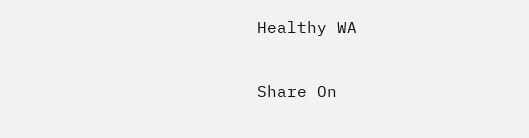Healthy WA

Share On